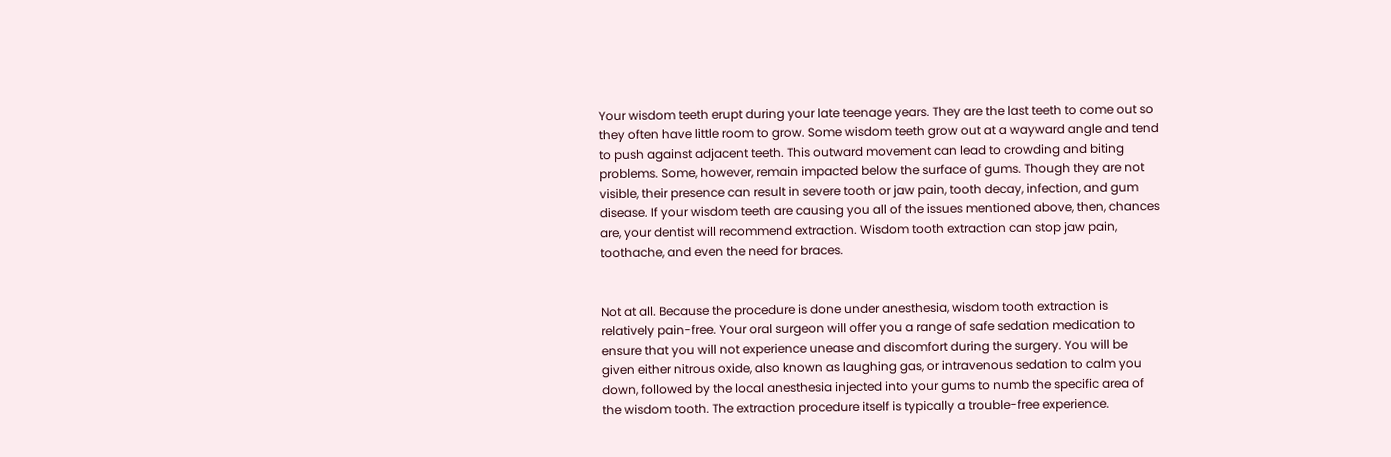Your wisdom teeth erupt during your late teenage years. They are the last teeth to come out so they often have little room to grow. Some wisdom teeth grow out at a wayward angle and tend to push against adjacent teeth. This outward movement can lead to crowding and biting problems. Some, however, remain impacted below the surface of gums. Though they are not visible, their presence can result in severe tooth or jaw pain, tooth decay, infection, and gum disease. If your wisdom teeth are causing you all of the issues mentioned above, then, chances are, your dentist will recommend extraction. Wisdom tooth extraction can stop jaw pain, toothache, and even the need for braces.


Not at all. Because the procedure is done under anesthesia, wisdom tooth extraction is relatively pain-free. Your oral surgeon will offer you a range of safe sedation medication to ensure that you will not experience unease and discomfort during the surgery. You will be given either nitrous oxide, also known as laughing gas, or intravenous sedation to calm you down, followed by the local anesthesia injected into your gums to numb the specific area of the wisdom tooth. The extraction procedure itself is typically a trouble-free experience.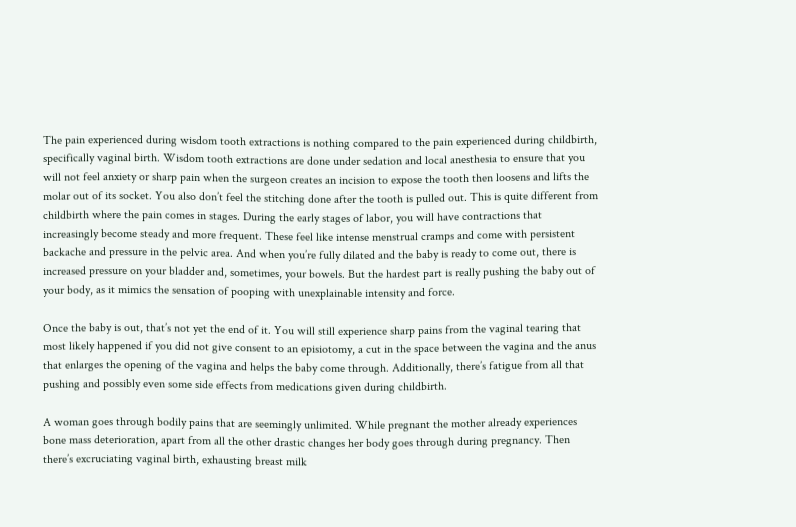The pain experienced during wisdom tooth extractions is nothing compared to the pain experienced during childbirth, specifically vaginal birth. Wisdom tooth extractions are done under sedation and local anesthesia to ensure that you will not feel anxiety or sharp pain when the surgeon creates an incision to expose the tooth then loosens and lifts the molar out of its socket. You also don’t feel the stitching done after the tooth is pulled out. This is quite different from childbirth where the pain comes in stages. During the early stages of labor, you will have contractions that increasingly become steady and more frequent. These feel like intense menstrual cramps and come with persistent backache and pressure in the pelvic area. And when you’re fully dilated and the baby is ready to come out, there is increased pressure on your bladder and, sometimes, your bowels. But the hardest part is really pushing the baby out of your body, as it mimics the sensation of pooping with unexplainable intensity and force.

Once the baby is out, that’s not yet the end of it. You will still experience sharp pains from the vaginal tearing that most likely happened if you did not give consent to an episiotomy, a cut in the space between the vagina and the anus that enlarges the opening of the vagina and helps the baby come through. Additionally, there’s fatigue from all that pushing and possibly even some side effects from medications given during childbirth.

A woman goes through bodily pains that are seemingly unlimited. While pregnant the mother already experiences bone mass deterioration, apart from all the other drastic changes her body goes through during pregnancy. Then there’s excruciating vaginal birth, exhausting breast milk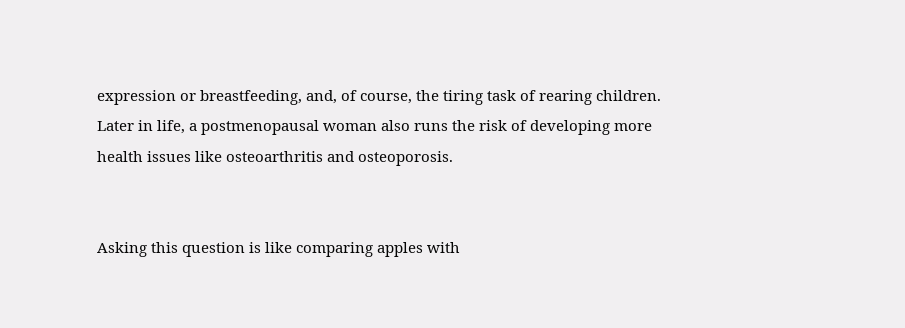expression or breastfeeding, and, of course, the tiring task of rearing children. Later in life, a postmenopausal woman also runs the risk of developing more health issues like osteoarthritis and osteoporosis.


Asking this question is like comparing apples with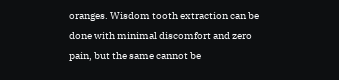oranges. Wisdom tooth extraction can be done with minimal discomfort and zero pain, but the same cannot be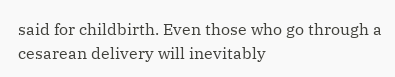said for childbirth. Even those who go through a cesarean delivery will inevitably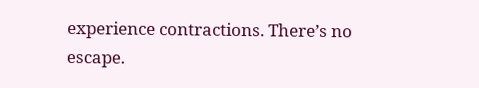experience contractions. There’s no escape.